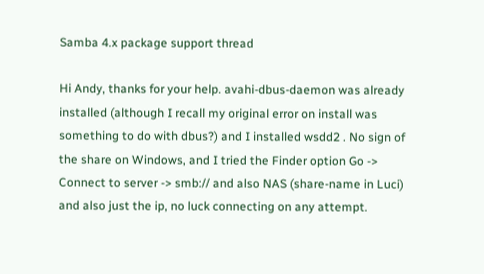Samba 4.x package support thread

Hi Andy, thanks for your help. avahi-dbus-daemon was already installed (although I recall my original error on install was something to do with dbus?) and I installed wsdd2 . No sign of the share on Windows, and I tried the Finder option Go -> Connect to server -> smb:// and also NAS (share-name in Luci) and also just the ip, no luck connecting on any attempt.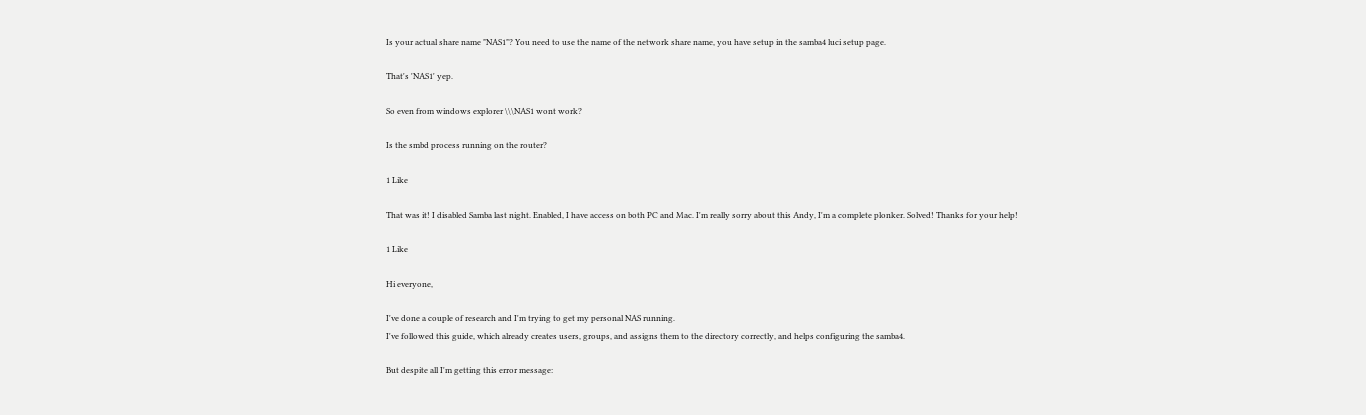Is your actual share name "NAS1"? You need to use the name of the network share name, you have setup in the samba4 luci setup page.

That's 'NAS1' yep.

So even from windows explorer \\\NAS1 wont work?

Is the smbd process running on the router?

1 Like

That was it! I disabled Samba last night. Enabled, I have access on both PC and Mac. I'm really sorry about this Andy, I'm a complete plonker. Solved! Thanks for your help!

1 Like

Hi everyone,

I've done a couple of research and I'm trying to get my personal NAS running.
I've followed this guide, which already creates users, groups, and assigns them to the directory correctly, and helps configuring the samba4.

But despite all I'm getting this error message: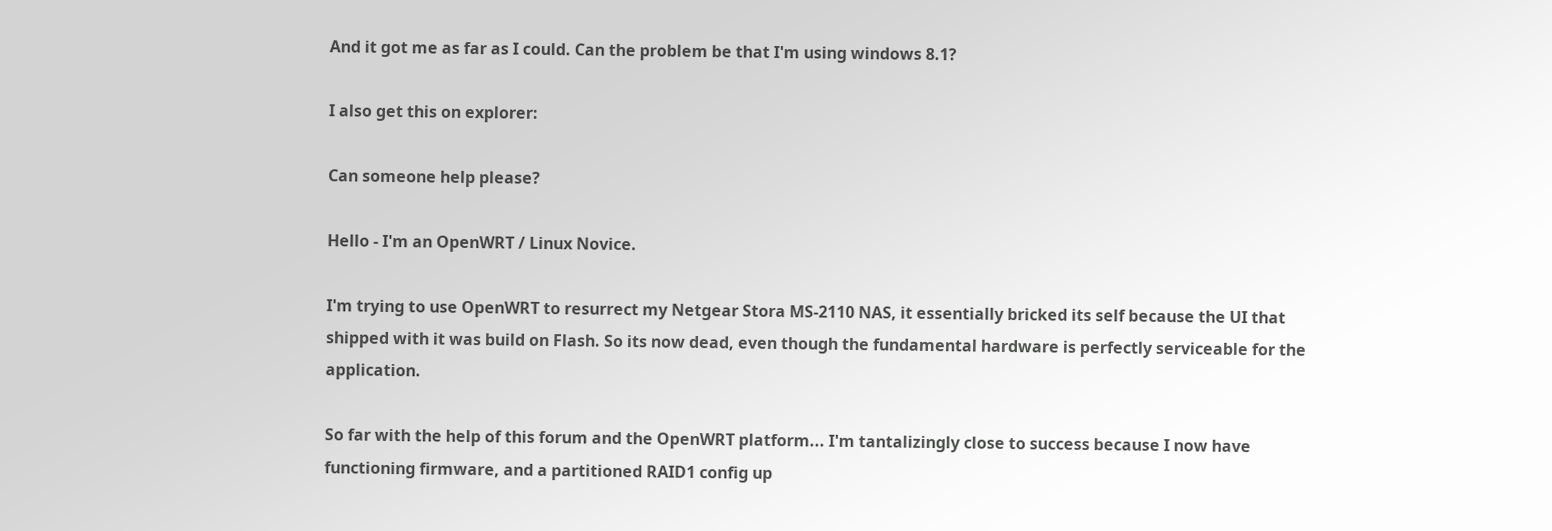And it got me as far as I could. Can the problem be that I'm using windows 8.1?

I also get this on explorer:

Can someone help please?

Hello - I'm an OpenWRT / Linux Novice.

I'm trying to use OpenWRT to resurrect my Netgear Stora MS-2110 NAS, it essentially bricked its self because the UI that shipped with it was build on Flash. So its now dead, even though the fundamental hardware is perfectly serviceable for the application.

So far with the help of this forum and the OpenWRT platform... I'm tantalizingly close to success because I now have functioning firmware, and a partitioned RAID1 config up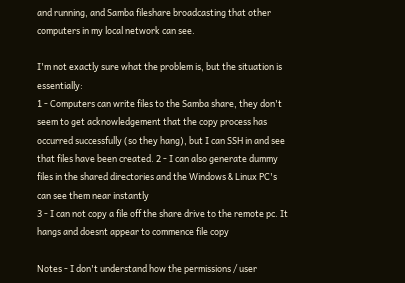and running, and Samba fileshare broadcasting that other computers in my local network can see.

I'm not exactly sure what the problem is, but the situation is essentially:
1 - Computers can write files to the Samba share, they don't seem to get acknowledgement that the copy process has occurred successfully (so they hang), but I can SSH in and see that files have been created. 2 - I can also generate dummy files in the shared directories and the Windows & Linux PC's can see them near instantly
3 - I can not copy a file off the share drive to the remote pc. It hangs and doesnt appear to commence file copy

Notes - I don't understand how the permissions / user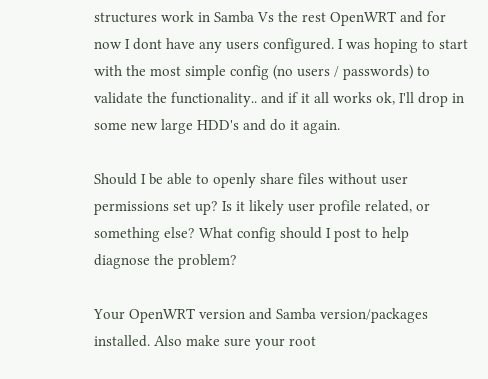structures work in Samba Vs the rest OpenWRT and for now I dont have any users configured. I was hoping to start with the most simple config (no users / passwords) to validate the functionality.. and if it all works ok, I'll drop in some new large HDD's and do it again.

Should I be able to openly share files without user permissions set up? Is it likely user profile related, or something else? What config should I post to help diagnose the problem?

Your OpenWRT version and Samba version/packages installed. Also make sure your root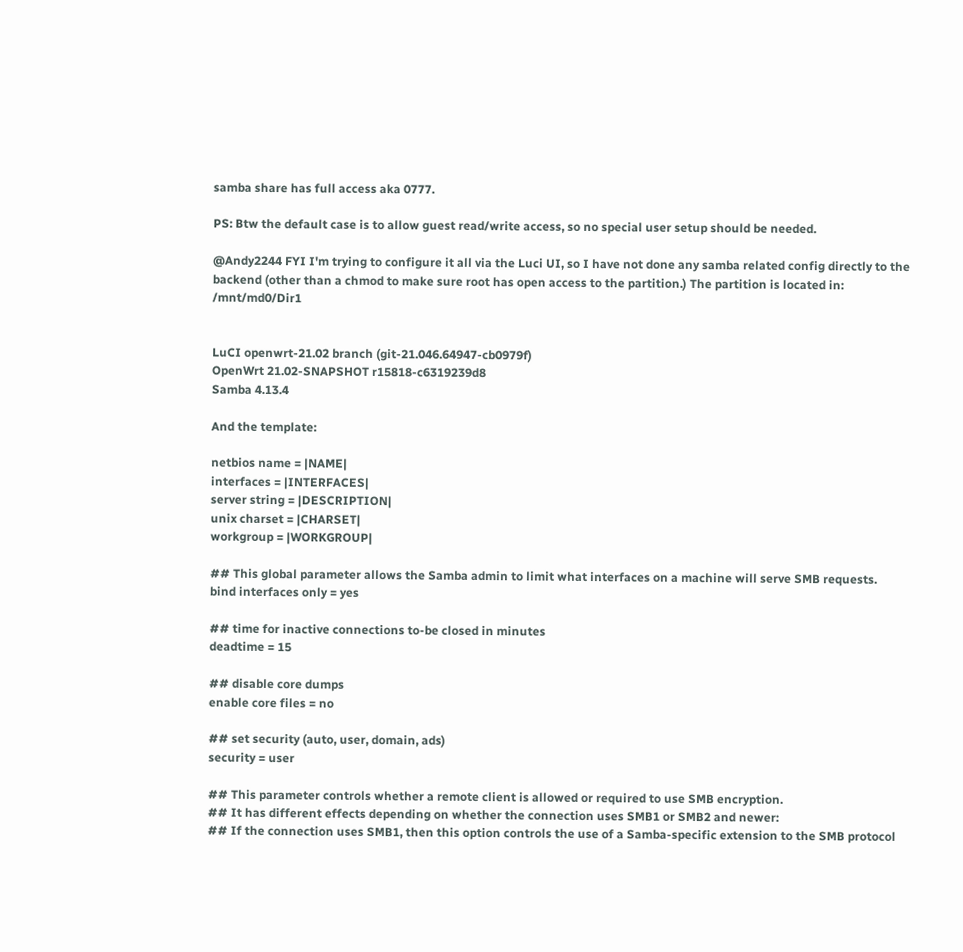samba share has full access aka 0777.

PS: Btw the default case is to allow guest read/write access, so no special user setup should be needed.

@Andy2244 FYI I'm trying to configure it all via the Luci UI, so I have not done any samba related config directly to the backend (other than a chmod to make sure root has open access to the partition.) The partition is located in: /mnt/md0/Dir1


LuCI openwrt-21.02 branch (git-21.046.64947-cb0979f)
OpenWrt 21.02-SNAPSHOT r15818-c6319239d8
Samba 4.13.4

And the template:

netbios name = |NAME|
interfaces = |INTERFACES|
server string = |DESCRIPTION|
unix charset = |CHARSET|
workgroup = |WORKGROUP|

## This global parameter allows the Samba admin to limit what interfaces on a machine will serve SMB requests.
bind interfaces only = yes

## time for inactive connections to-be closed in minutes
deadtime = 15

## disable core dumps
enable core files = no

## set security (auto, user, domain, ads)
security = user

## This parameter controls whether a remote client is allowed or required to use SMB encryption.
## It has different effects depending on whether the connection uses SMB1 or SMB2 and newer:
## If the connection uses SMB1, then this option controls the use of a Samba-specific extension to the SMB protocol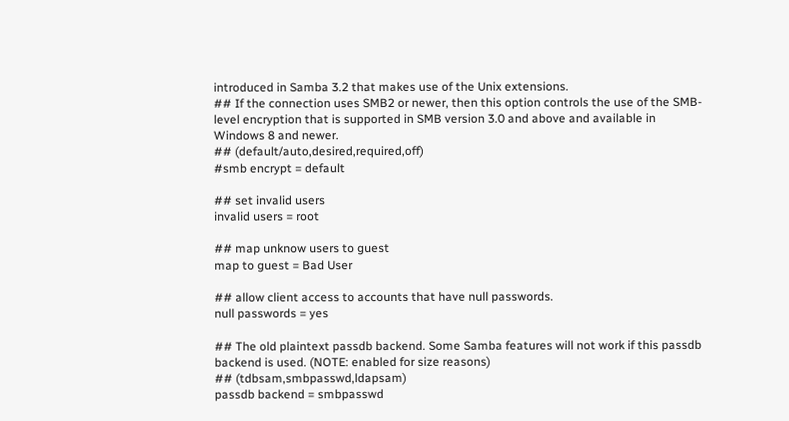introduced in Samba 3.2 that makes use of the Unix extensions.
## If the connection uses SMB2 or newer, then this option controls the use of the SMB-level encryption that is supported in SMB version 3.0 and above and available in Windows 8 and newer.
## (default/auto,desired,required,off)
#smb encrypt = default

## set invalid users
invalid users = root

## map unknow users to guest
map to guest = Bad User

## allow client access to accounts that have null passwords.
null passwords = yes

## The old plaintext passdb backend. Some Samba features will not work if this passdb backend is used. (NOTE: enabled for size reasons)
## (tdbsam,smbpasswd,ldapsam)
passdb backend = smbpasswd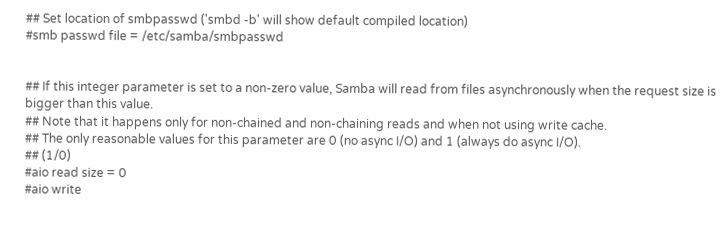## Set location of smbpasswd ('smbd -b' will show default compiled location)
#smb passwd file = /etc/samba/smbpasswd


## If this integer parameter is set to a non-zero value, Samba will read from files asynchronously when the request size is bigger than this value.
## Note that it happens only for non-chained and non-chaining reads and when not using write cache.
## The only reasonable values for this parameter are 0 (no async I/O) and 1 (always do async I/O).
## (1/0)
#aio read size = 0
#aio write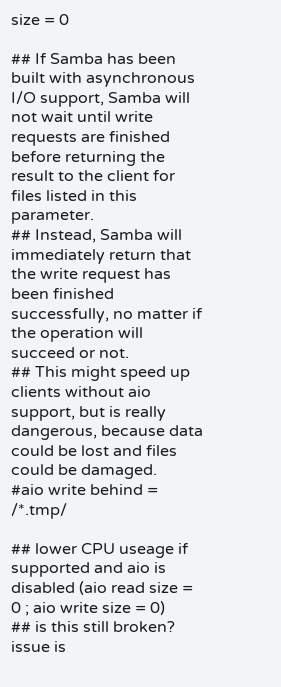size = 0

## If Samba has been built with asynchronous I/O support, Samba will not wait until write requests are finished before returning the result to the client for files listed in this parameter.
## Instead, Samba will immediately return that the write request has been finished successfully, no matter if the operation will succeed or not.
## This might speed up clients without aio support, but is really dangerous, because data could be lost and files could be damaged.
#aio write behind = /*.tmp/

## lower CPU useage if supported and aio is disabled (aio read size = 0 ; aio write size = 0)
## is this still broken? issue is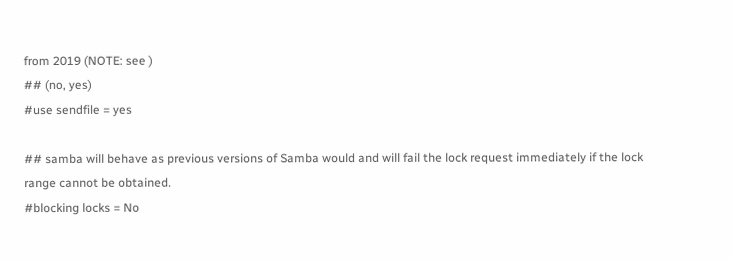from 2019 (NOTE: see )
## (no, yes)
#use sendfile = yes

## samba will behave as previous versions of Samba would and will fail the lock request immediately if the lock range cannot be obtained.
#blocking locks = No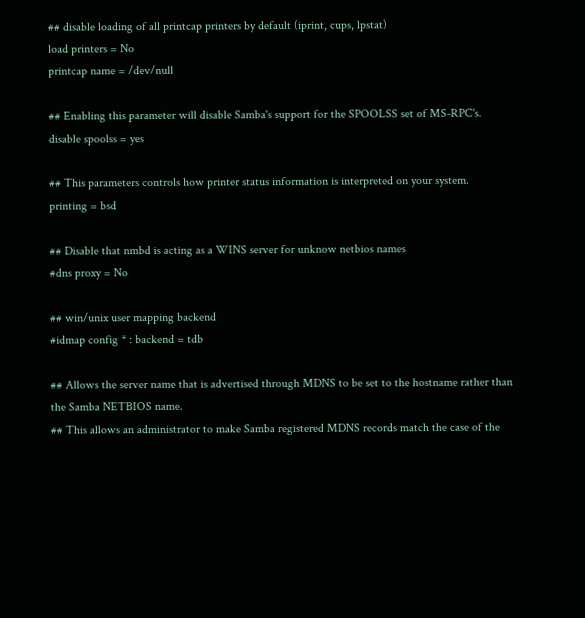## disable loading of all printcap printers by default (iprint, cups, lpstat)
load printers = No
printcap name = /dev/null

## Enabling this parameter will disable Samba's support for the SPOOLSS set of MS-RPC's.
disable spoolss = yes

## This parameters controls how printer status information is interpreted on your system.
printing = bsd

## Disable that nmbd is acting as a WINS server for unknow netbios names
#dns proxy = No

## win/unix user mapping backend
#idmap config * : backend = tdb

## Allows the server name that is advertised through MDNS to be set to the hostname rather than the Samba NETBIOS name.
## This allows an administrator to make Samba registered MDNS records match the case of the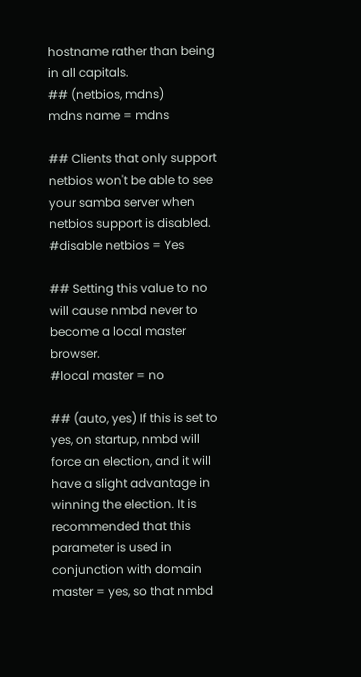hostname rather than being in all capitals.
## (netbios, mdns)
mdns name = mdns

## Clients that only support netbios won't be able to see your samba server when netbios support is disabled.
#disable netbios = Yes

## Setting this value to no will cause nmbd never to become a local master browser.
#local master = no

## (auto, yes) If this is set to yes, on startup, nmbd will force an election, and it will have a slight advantage in winning the election. It is recommended that this parameter is used in conjunction with domain master = yes, so that nmbd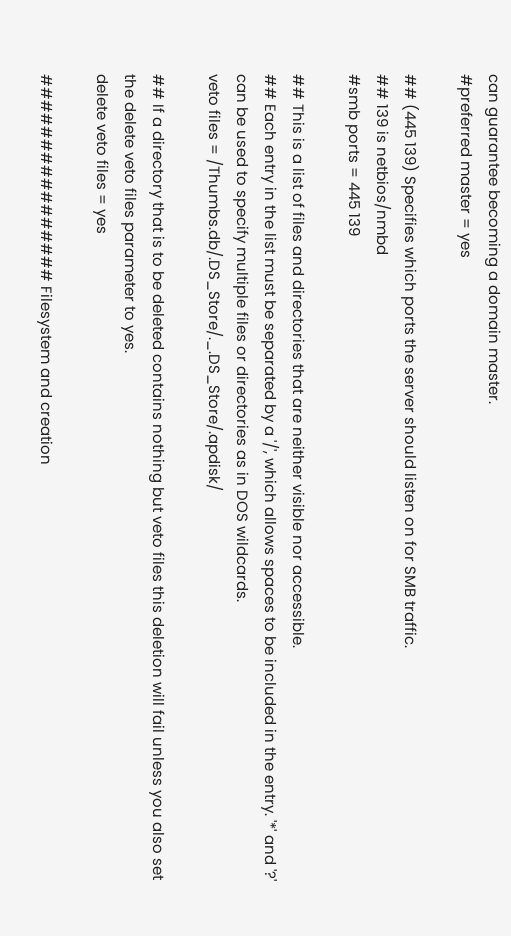can guarantee becoming a domain master.
#preferred master = yes

## (445 139) Specifies which ports the server should listen on for SMB traffic.
## 139 is netbios/nmbd
#smb ports = 445 139

## This is a list of files and directories that are neither visible nor accessible.
## Each entry in the list must be separated by a '/', which allows spaces to be included in the entry. '*' and '?' can be used to specify multiple files or directories as in DOS wildcards.
veto files = /Thumbs.db/.DS_Store/._.DS_Store/.apdisk/

## If a directory that is to be deleted contains nothing but veto files this deletion will fail unless you also set the delete veto files parameter to yes.
delete veto files = yes

################ Filesystem and creation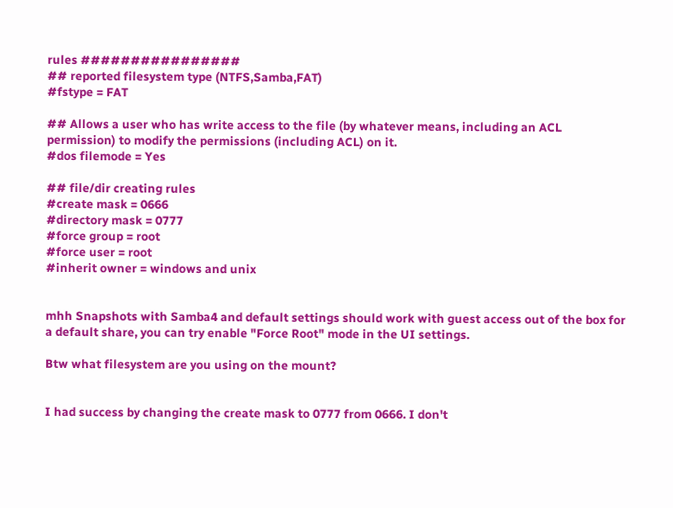rules ################
## reported filesystem type (NTFS,Samba,FAT)
#fstype = FAT

## Allows a user who has write access to the file (by whatever means, including an ACL permission) to modify the permissions (including ACL) on it.
#dos filemode = Yes

## file/dir creating rules
#create mask = 0666
#directory mask = 0777
#force group = root
#force user = root
#inherit owner = windows and unix


mhh Snapshots with Samba4 and default settings should work with guest access out of the box for a default share, you can try enable "Force Root" mode in the UI settings.

Btw what filesystem are you using on the mount?


I had success by changing the create mask to 0777 from 0666. I don't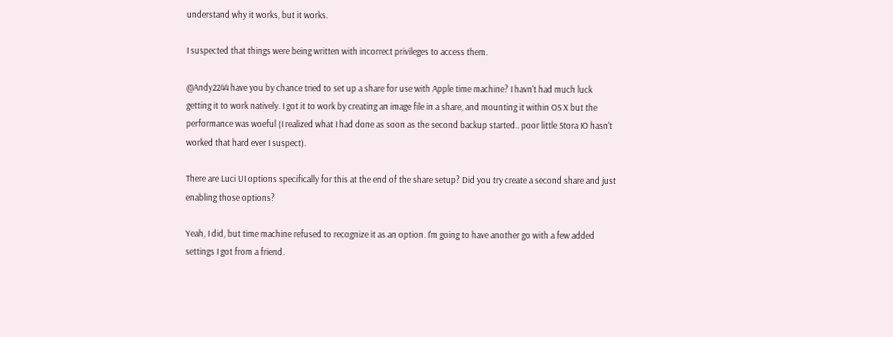understand why it works, but it works.

I suspected that things were being written with incorrect privileges to access them.

@Andy2244 have you by chance tried to set up a share for use with Apple time machine? I havn't had much luck getting it to work natively. I got it to work by creating an image file in a share, and mounting it within OS X but the performance was woeful (I realized what I had done as soon as the second backup started.. poor little Stora IO hasn't worked that hard ever I suspect).

There are Luci UI options specifically for this at the end of the share setup? Did you try create a second share and just enabling those options?

Yeah, I did, but time machine refused to recognize it as an option. I'm going to have another go with a few added settings I got from a friend.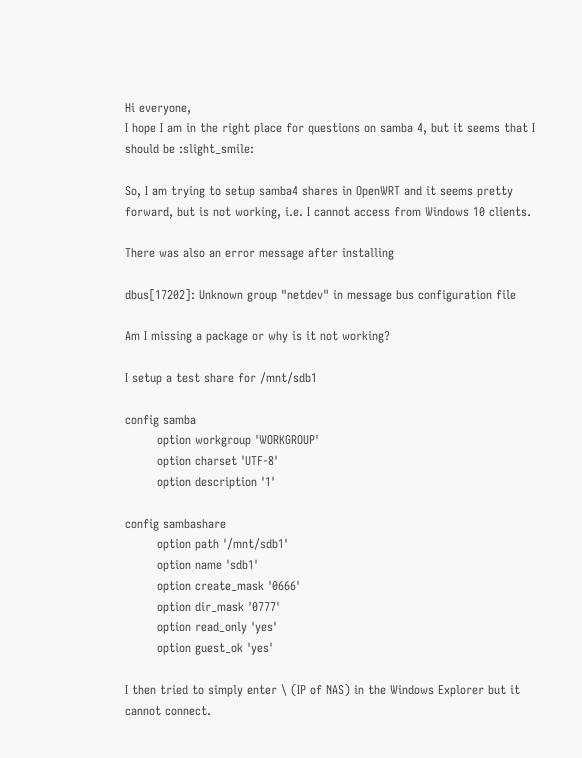Hi everyone,
I hope I am in the right place for questions on samba 4, but it seems that I should be :slight_smile:

So, I am trying to setup samba4 shares in OpenWRT and it seems pretty forward, but is not working, i.e. I cannot access from Windows 10 clients.

There was also an error message after installing

dbus[17202]: Unknown group "netdev" in message bus configuration file

Am I missing a package or why is it not working?

I setup a test share for /mnt/sdb1

config samba
        option workgroup 'WORKGROUP'
        option charset 'UTF-8'
        option description '1'

config sambashare
        option path '/mnt/sdb1'
        option name 'sdb1'
        option create_mask '0666'
        option dir_mask '0777'
        option read_only 'yes'
        option guest_ok 'yes'

I then tried to simply enter \ (IP of NAS) in the Windows Explorer but it cannot connect.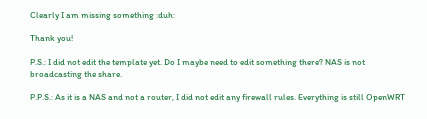Clearly I am missing something :duh:

Thank you!

P.S.: I did not edit the template yet. Do I maybe need to edit something there? NAS is not broadcasting the share.

P.P.S.: As it is a NAS and not a router, I did not edit any firewall rules. Everything is still OpenWRT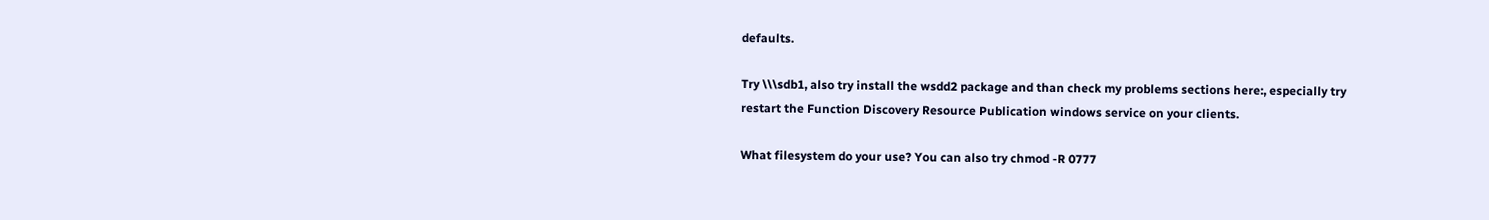defaults.

Try \\\sdb1, also try install the wsdd2 package and than check my problems sections here:, especially try restart the Function Discovery Resource Publication windows service on your clients.

What filesystem do your use? You can also try chmod -R 0777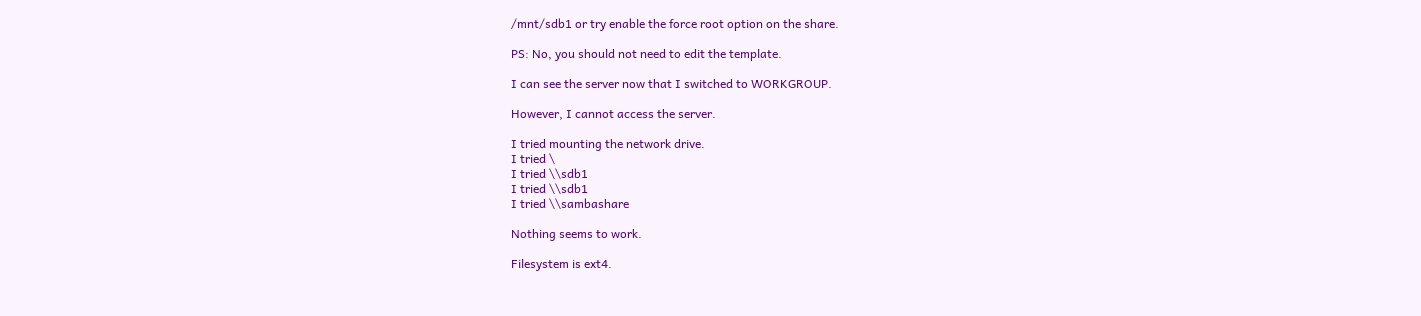/mnt/sdb1 or try enable the force root option on the share.

PS: No, you should not need to edit the template.

I can see the server now that I switched to WORKGROUP.

However, I cannot access the server.

I tried mounting the network drive.
I tried \
I tried \\sdb1
I tried \\sdb1
I tried \\sambashare

Nothing seems to work.

Filesystem is ext4.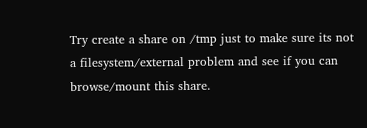Try create a share on /tmp just to make sure its not a filesystem/external problem and see if you can browse/mount this share.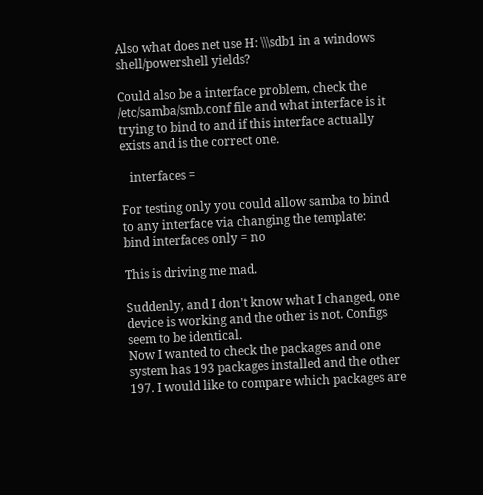Also what does net use H: \\\sdb1 in a windows shell/powershell yields?

Could also be a interface problem, check the /etc/samba/smb.conf file and what interface is it trying to bind to and if this interface actually exists and is the correct one.

   interfaces =

For testing only you could allow samba to bind to any interface via changing the template:
bind interfaces only = no

This is driving me mad.

Suddenly, and I don't know what I changed, one device is working and the other is not. Configs seem to be identical.
Now I wanted to check the packages and one system has 193 packages installed and the other 197. I would like to compare which packages are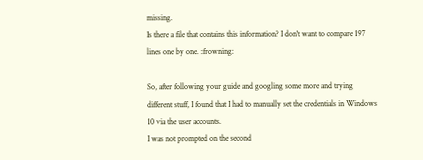missing.
Is there a file that contains this information? I don't want to compare 197 lines one by one. :frowning:

So, after following your guide and googling some more and trying different stuff, I found that I had to manually set the credentials in Windows 10 via the user accounts.
I was not prompted on the second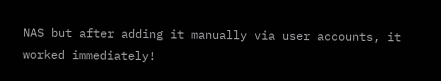NAS but after adding it manually via user accounts, it worked immediately!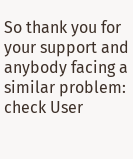So thank you for your support and anybody facing a similar problem: check User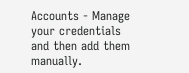Accounts - Manage your credentials and then add them manually.